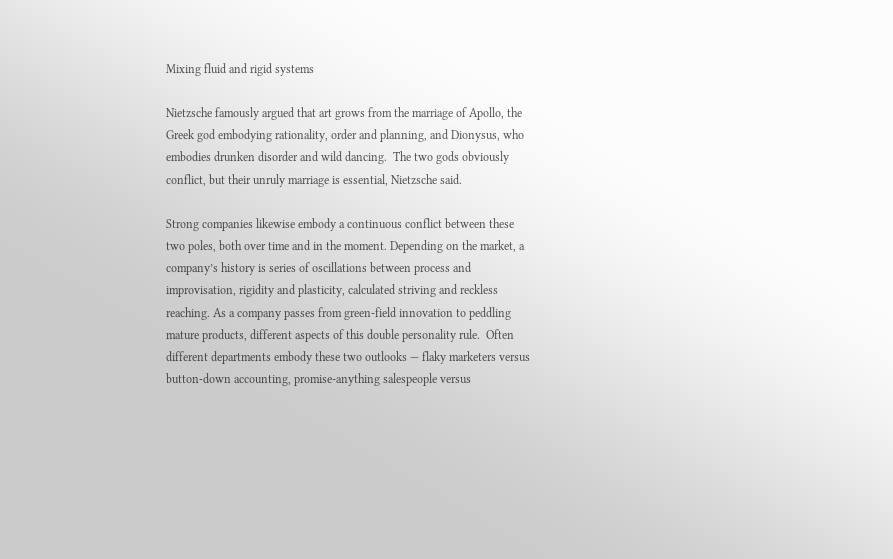Mixing fluid and rigid systems

Nietzsche famously argued that art grows from the marriage of Apollo, the Greek god embodying rationality, order and planning, and Dionysus, who embodies drunken disorder and wild dancing.  The two gods obviously conflict, but their unruly marriage is essential, Nietzsche said.

Strong companies likewise embody a continuous conflict between these two poles, both over time and in the moment. Depending on the market, a company’s history is series of oscillations between process and improvisation, rigidity and plasticity, calculated striving and reckless reaching. As a company passes from green-field innovation to peddling mature products, different aspects of this double personality rule.  Often different departments embody these two outlooks — flaky marketers versus button-down accounting, promise-anything salespeople versus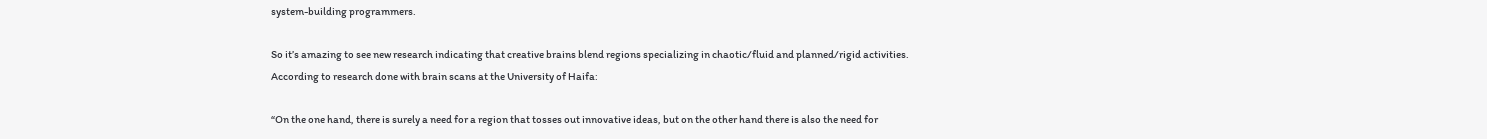system-building programmers.

So it’s amazing to see new research indicating that creative brains blend regions specializing in chaotic/fluid and planned/rigid activities. According to research done with brain scans at the University of Haifa:

“On the one hand, there is surely a need for a region that tosses out innovative ideas, but on the other hand there is also the need for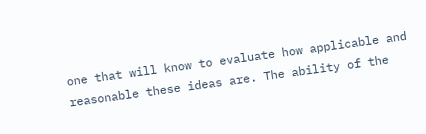one that will know to evaluate how applicable and reasonable these ideas are. The ability of the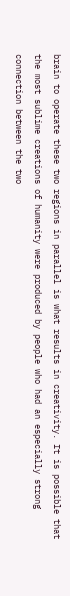brain to operate these two regions in parallel is what results in creativity. It is possible that the most sublime creations of humanity were produced by people who had an especially strong connection between the two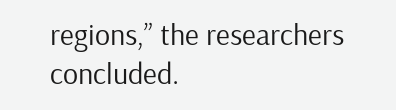regions,” the researchers concluded.